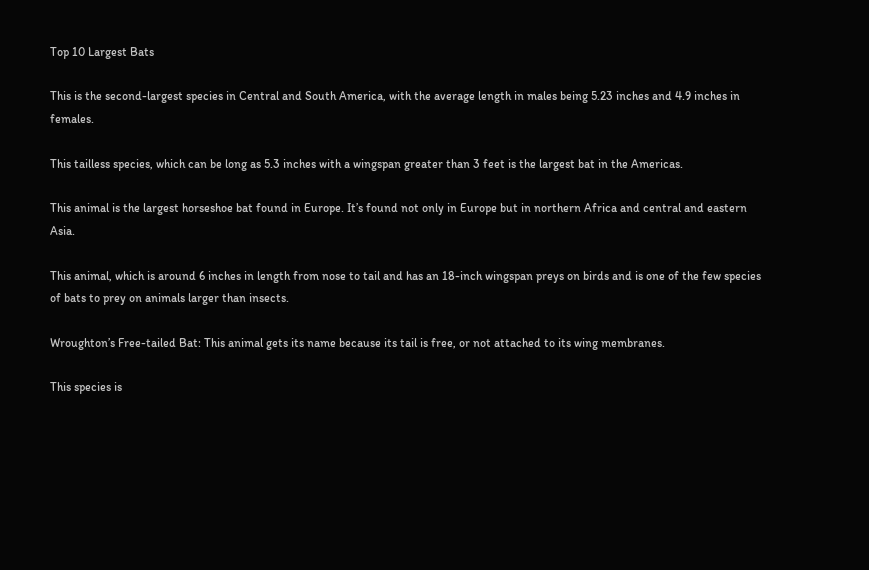Top 10 Largest Bats

This is the second-largest species in Central and South America, with the average length in males being 5.23 inches and 4.9 inches in females.

This tailless species, which can be long as 5.3 inches with a wingspan greater than 3 feet is the largest bat in the Americas.

This animal is the largest horseshoe bat found in Europe. It’s found not only in Europe but in northern Africa and central and eastern Asia.

This animal, which is around 6 inches in length from nose to tail and has an 18-inch wingspan preys on birds and is one of the few species of bats to prey on animals larger than insects.

Wroughton’s Free-tailed Bat: This animal gets its name because its tail is free, or not attached to its wing membranes.

This species is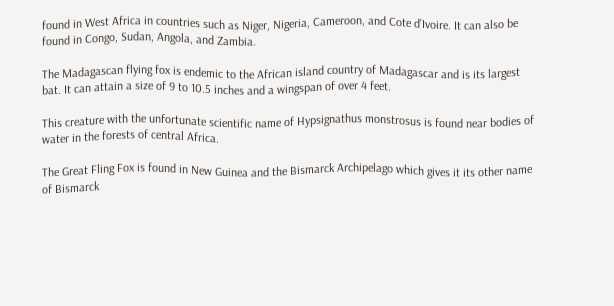found in West Africa in countries such as Niger, Nigeria, Cameroon, and Cote d’Ivoire. It can also be found in Congo, Sudan, Angola, and Zambia.

The Madagascan flying fox is endemic to the African island country of Madagascar and is its largest bat. It can attain a size of 9 to 10.5 inches and a wingspan of over 4 feet.

This creature with the unfortunate scientific name of Hypsignathus monstrosus is found near bodies of water in the forests of central Africa.

The Great Fling Fox is found in New Guinea and the Bismarck Archipelago which gives it its other name of Bismarck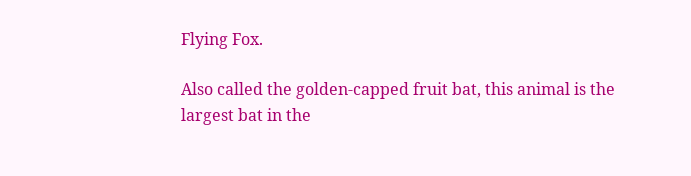Flying Fox.

Also called the golden-capped fruit bat, this animal is the largest bat in the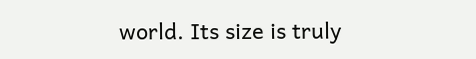world. Its size is truly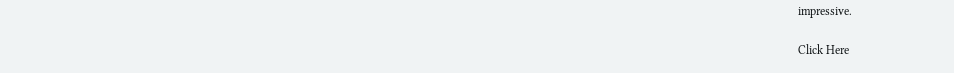impressive.

Click Here